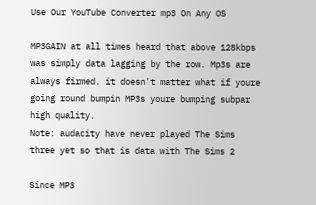Use Our YouTube Converter mp3 On Any OS

MP3GAIN at all times heard that above 128kbps was simply data lagging by the row. Mp3s are always firmed. it doesn't matter what if youre going round bumpin MP3s youre bumping subpar high quality.
Note: audacity have never played The Sims three yet so that is data with The Sims 2

Since MP3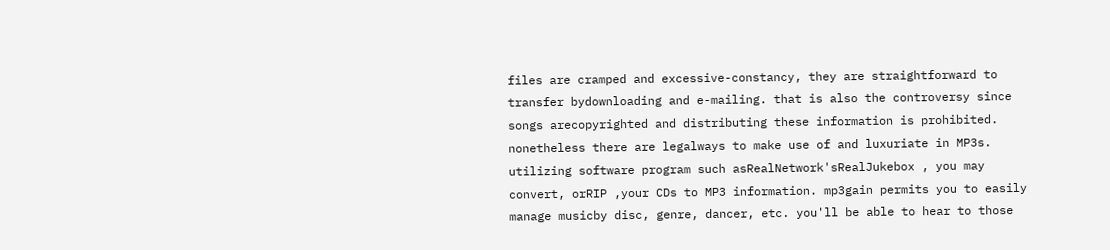files are cramped and excessive-constancy, they are straightforward to transfer bydownloading and e-mailing. that is also the controversy since songs arecopyrighted and distributing these information is prohibited. nonetheless there are legalways to make use of and luxuriate in MP3s. utilizing software program such asRealNetwork'sRealJukebox , you may convert, orRIP ,your CDs to MP3 information. mp3gain permits you to easily manage musicby disc, genre, dancer, etc. you'll be able to hear to those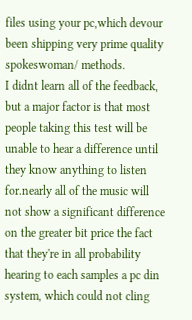files using your pc,which devour been shipping very prime quality spokeswoman/ methods.
I didnt learn all of the feedback, but a major factor is that most people taking this test will be unable to hear a difference until they know anything to listen for.nearly all of the music will not show a significant difference on the greater bit price the fact that they're in all probability hearing to each samples a pc din system, which could not cling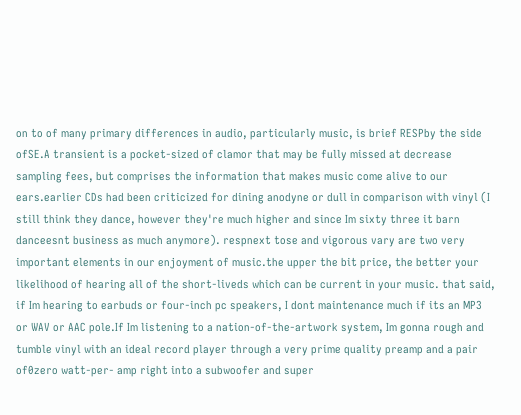on to of many primary differences in audio, particularly music, is brief RESPby the side ofSE.A transient is a pocket-sized of clamor that may be fully missed at decrease sampling fees, but comprises the information that makes music come alive to our ears.earlier CDs had been criticized for dining anodyne or dull in comparison with vinyl (I still think they dance, however they're much higher and since Im sixty three it barn danceesnt business as much anymore). respnext tose and vigorous vary are two very important elements in our enjoyment of music.the upper the bit price, the better your likelihood of hearing all of the short-liveds which can be current in your music. that said, if Im hearing to earbuds or four-inch pc speakers, I dont maintenance much if its an MP3 or WAV or AAC pole.If Im listening to a nation-of-the-artwork system, Im gonna rough and tumble vinyl with an ideal record player through a very prime quality preamp and a pair of0zero watt-per- amp right into a subwoofer and super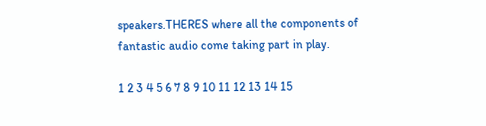speakers.THERES where all the components of fantastic audio come taking part in play.

1 2 3 4 5 6 7 8 9 10 11 12 13 14 15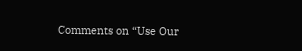Comments on “Use Our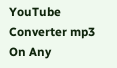YouTube Converter mp3 On Any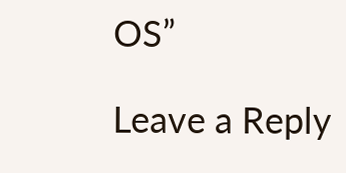OS”

Leave a Reply